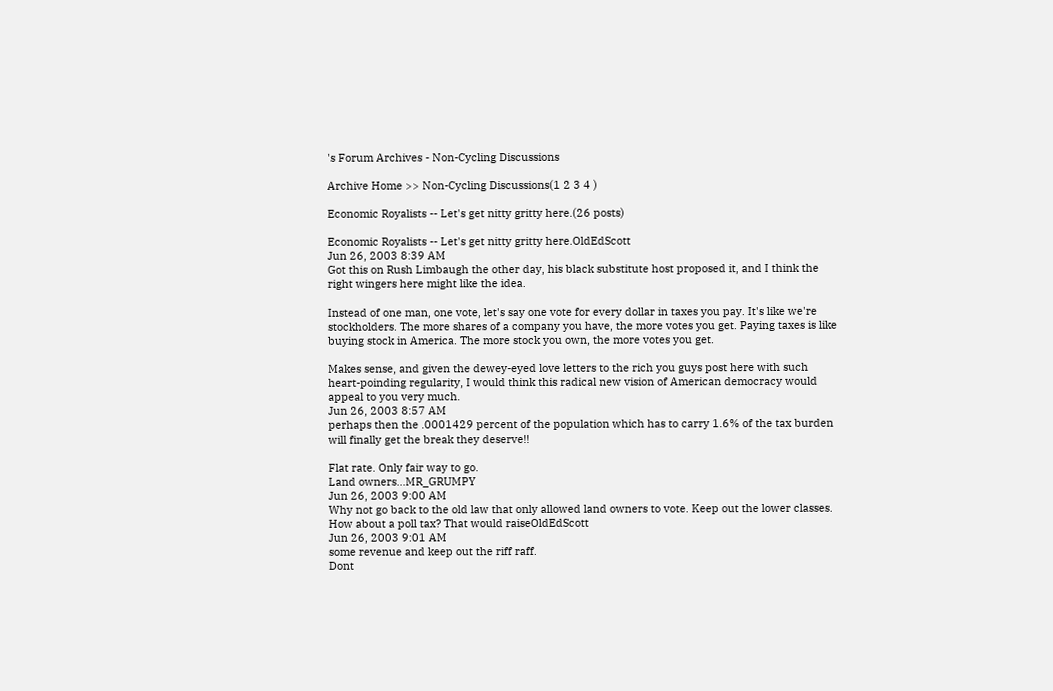's Forum Archives - Non-Cycling Discussions

Archive Home >> Non-Cycling Discussions(1 2 3 4 )

Economic Royalists -- Let's get nitty gritty here.(26 posts)

Economic Royalists -- Let's get nitty gritty here.OldEdScott
Jun 26, 2003 8:39 AM
Got this on Rush Limbaugh the other day, his black substitute host proposed it, and I think the right wingers here might like the idea.

Instead of one man, one vote, let's say one vote for every dollar in taxes you pay. It's like we're stockholders. The more shares of a company you have, the more votes you get. Paying taxes is like buying stock in America. The more stock you own, the more votes you get.

Makes sense, and given the dewey-eyed love letters to the rich you guys post here with such heart-poinding regularity, I would think this radical new vision of American democracy would appeal to you very much.
Jun 26, 2003 8:57 AM
perhaps then the .0001429 percent of the population which has to carry 1.6% of the tax burden will finally get the break they deserve!!

Flat rate. Only fair way to go.
Land owners...MR_GRUMPY
Jun 26, 2003 9:00 AM
Why not go back to the old law that only allowed land owners to vote. Keep out the lower classes.
How about a poll tax? That would raiseOldEdScott
Jun 26, 2003 9:01 AM
some revenue and keep out the riff raff.
Dont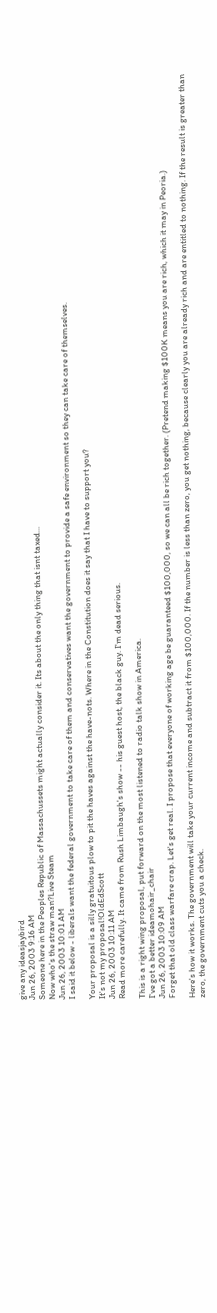give any ideasjaybird
Jun 26, 2003 9:16 AM
Someone here in the Peoples Republic of Massachussets might actually consider it. Its about the only thing that isnt taxed...
Now who's the straw man?Live Steam
Jun 26, 2003 10:01 AM
I said it below - liberals want the federal government to take care of them and conservatives want the government to provide a safe environment so they can take care of themselves.

Your proposal is a silly gratuitous plow to pit the haves against the have-nots. Where in the Constitution does it say that I have to support you?
It's not my proposal!OldEdScott
Jun 26, 2003 10:11 AM
Read more carefully. It came from Rush Limbaugh's show -- his guest host, the black guy. I'm dead serious.

This is a right wing proposal, put forward on the most listened to radio talk show in America.
I've got a better ideamohair_chair
Jun 26, 2003 10:09 AM
Forget that old class warfare crap. Let's get real. I propose that everyone of working age be guaranteed $100,000, so we can all be rich together. (Pretend making $100K means you are rich, which it may in Peoria.)

Here's how it works. The government will take your current income and subtract it from $100,000. If the number is less than zero, you get nothing, because clearly you are already rich and are entitled to nothing. If the result is greater than zero, the government cuts you a check.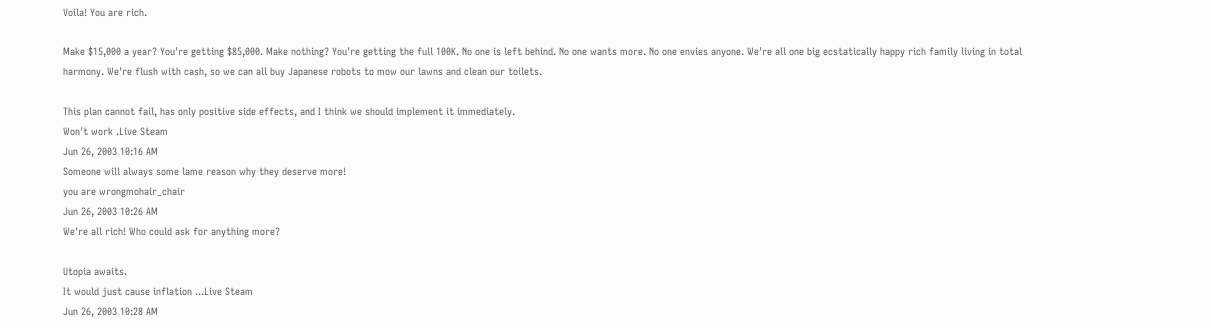Voila! You are rich.

Make $15,000 a year? You're getting $85,000. Make nothing? You're getting the full 100K. No one is left behind. No one wants more. No one envies anyone. We're all one big ecstatically happy rich family living in total harmony. We're flush with cash, so we can all buy Japanese robots to mow our lawns and clean our toilets.

This plan cannot fail, has only positive side effects, and I think we should implement it immediately.
Won't work .Live Steam
Jun 26, 2003 10:16 AM
Someone will always some lame reason why they deserve more!
you are wrongmohair_chair
Jun 26, 2003 10:26 AM
We're all rich! Who could ask for anything more?

Utopia awaits.
It would just cause inflation ...Live Steam
Jun 26, 2003 10:28 AM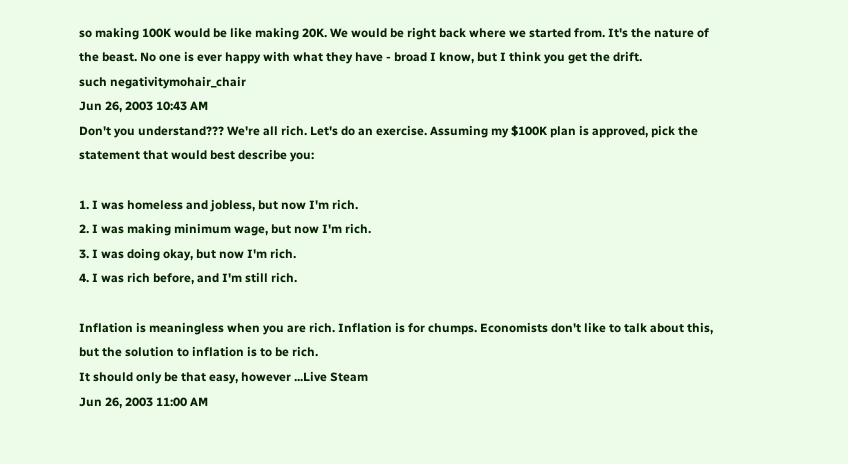so making 100K would be like making 20K. We would be right back where we started from. It's the nature of the beast. No one is ever happy with what they have - broad I know, but I think you get the drift.
such negativitymohair_chair
Jun 26, 2003 10:43 AM
Don't you understand??? We're all rich. Let's do an exercise. Assuming my $100K plan is approved, pick the statement that would best describe you:

1. I was homeless and jobless, but now I'm rich.
2. I was making minimum wage, but now I'm rich.
3. I was doing okay, but now I'm rich.
4. I was rich before, and I'm still rich.

Inflation is meaningless when you are rich. Inflation is for chumps. Economists don't like to talk about this, but the solution to inflation is to be rich.
It should only be that easy, however ...Live Steam
Jun 26, 2003 11:00 AM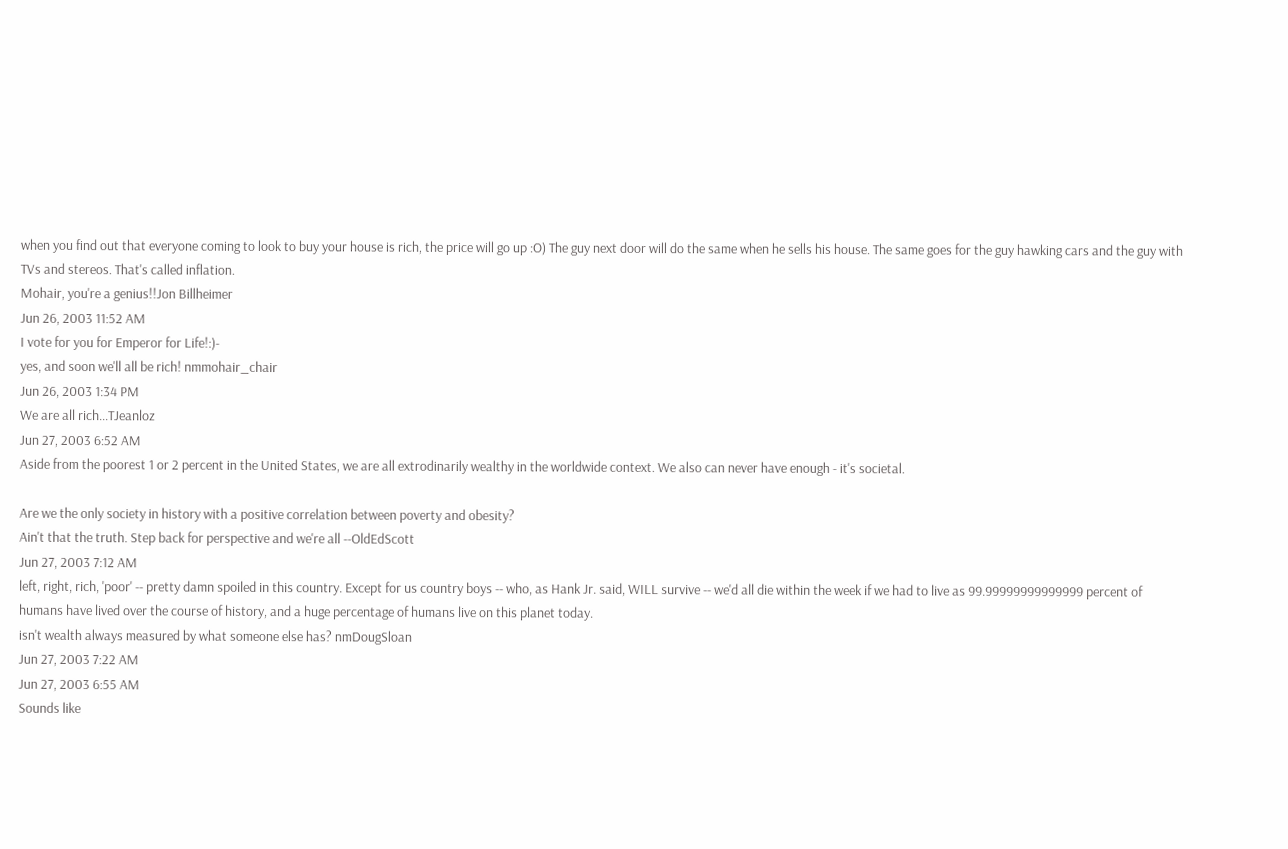when you find out that everyone coming to look to buy your house is rich, the price will go up :O) The guy next door will do the same when he sells his house. The same goes for the guy hawking cars and the guy with TVs and stereos. That's called inflation.
Mohair, you're a genius!!Jon Billheimer
Jun 26, 2003 11:52 AM
I vote for you for Emperor for Life!:)-
yes, and soon we'll all be rich! nmmohair_chair
Jun 26, 2003 1:34 PM
We are all rich...TJeanloz
Jun 27, 2003 6:52 AM
Aside from the poorest 1 or 2 percent in the United States, we are all extrodinarily wealthy in the worldwide context. We also can never have enough - it's societal.

Are we the only society in history with a positive correlation between poverty and obesity?
Ain't that the truth. Step back for perspective and we're all --OldEdScott
Jun 27, 2003 7:12 AM
left, right, rich, 'poor' -- pretty damn spoiled in this country. Except for us country boys -- who, as Hank Jr. said, WILL survive -- we'd all die within the week if we had to live as 99.99999999999999 percent of humans have lived over the course of history, and a huge percentage of humans live on this planet today.
isn't wealth always measured by what someone else has? nmDougSloan
Jun 27, 2003 7:22 AM
Jun 27, 2003 6:55 AM
Sounds like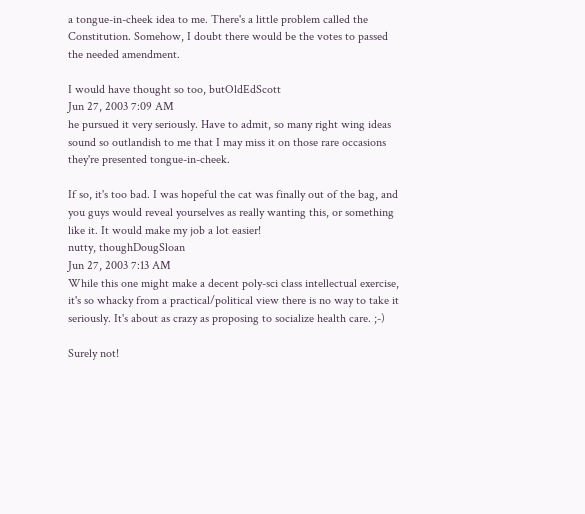a tongue-in-cheek idea to me. There's a little problem called the Constitution. Somehow, I doubt there would be the votes to passed the needed amendment.

I would have thought so too, butOldEdScott
Jun 27, 2003 7:09 AM
he pursued it very seriously. Have to admit, so many right wing ideas sound so outlandish to me that I may miss it on those rare occasions they're presented tongue-in-cheek.

If so, it's too bad. I was hopeful the cat was finally out of the bag, and you guys would reveal yourselves as really wanting this, or something like it. It would make my job a lot easier!
nutty, thoughDougSloan
Jun 27, 2003 7:13 AM
While this one might make a decent poly-sci class intellectual exercise, it's so whacky from a practical/political view there is no way to take it seriously. It's about as crazy as proposing to socialize health care. ;-)

Surely not!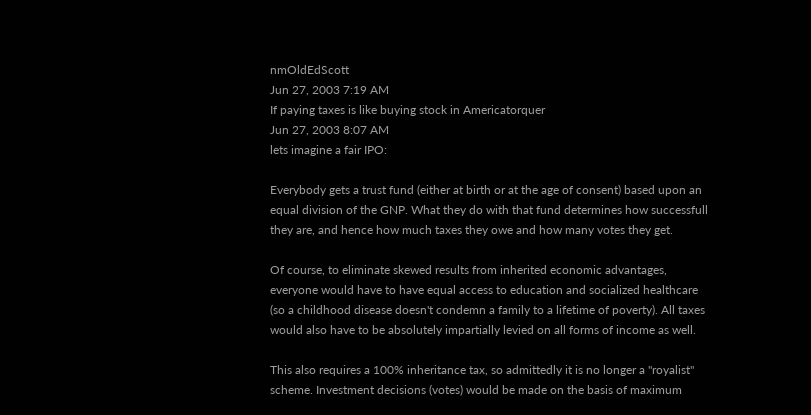nmOldEdScott
Jun 27, 2003 7:19 AM
If paying taxes is like buying stock in Americatorquer
Jun 27, 2003 8:07 AM
lets imagine a fair IPO:

Everybody gets a trust fund (either at birth or at the age of consent) based upon an equal division of the GNP. What they do with that fund determines how successfull they are, and hence how much taxes they owe and how many votes they get.

Of course, to eliminate skewed results from inherited economic advantages, everyone would have to have equal access to education and socialized healthcare (so a childhood disease doesn't condemn a family to a lifetime of poverty). All taxes would also have to be absolutely impartially levied on all forms of income as well.

This also requires a 100% inheritance tax, so admittedly it is no longer a "royalist" scheme. Investment decisions (votes) would be made on the basis of maximum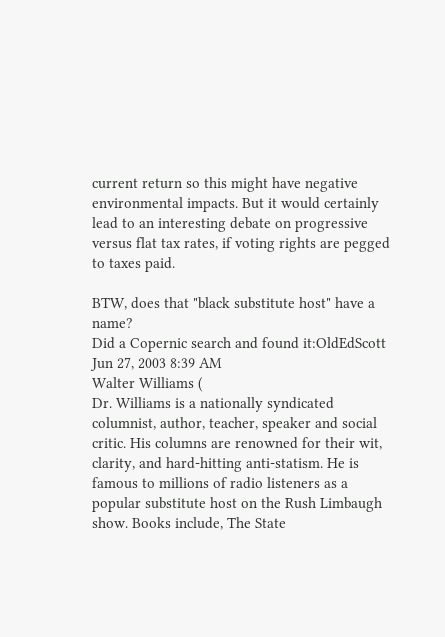current return so this might have negative environmental impacts. But it would certainly lead to an interesting debate on progressive versus flat tax rates, if voting rights are pegged to taxes paid.

BTW, does that "black substitute host" have a name?
Did a Copernic search and found it:OldEdScott
Jun 27, 2003 8:39 AM
Walter Williams (
Dr. Williams is a nationally syndicated columnist, author, teacher, speaker and social critic. His columns are renowned for their wit, clarity, and hard-hitting anti-statism. He is famous to millions of radio listeners as a popular substitute host on the Rush Limbaugh show. Books include, The State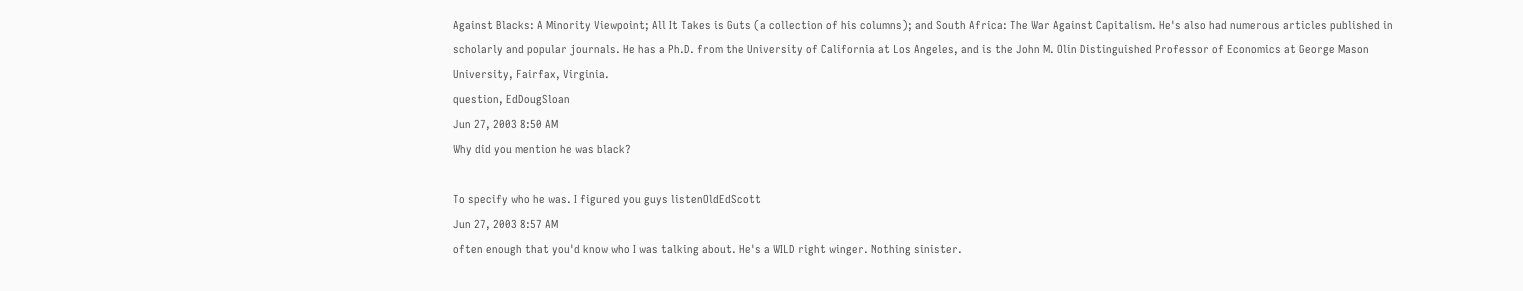Against Blacks: A Minority Viewpoint; All It Takes is Guts (a collection of his columns); and South Africa: The War Against Capitalism. He's also had numerous articles published in scholarly and popular journals. He has a Ph.D. from the University of California at Los Angeles, and is the John M. Olin Distinguished Professor of Economics at George Mason University, Fairfax, Virginia.
question, EdDougSloan
Jun 27, 2003 8:50 AM
Why did you mention he was black?

To specify who he was. I figured you guys listenOldEdScott
Jun 27, 2003 8:57 AM
often enough that you'd know who I was talking about. He's a WILD right winger. Nothing sinister.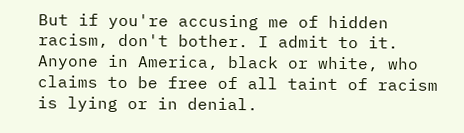But if you're accusing me of hidden racism, don't bother. I admit to it. Anyone in America, black or white, who claims to be free of all taint of racism is lying or in denial.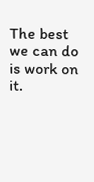The best we can do is work on it.